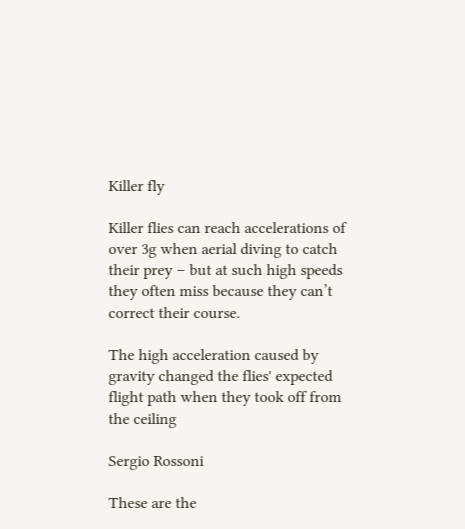Killer fly

Killer flies can reach accelerations of over 3g when aerial diving to catch their prey – but at such high speeds they often miss because they can’t correct their course.

The high acceleration caused by gravity changed the flies' expected flight path when they took off from the ceiling

Sergio Rossoni

These are the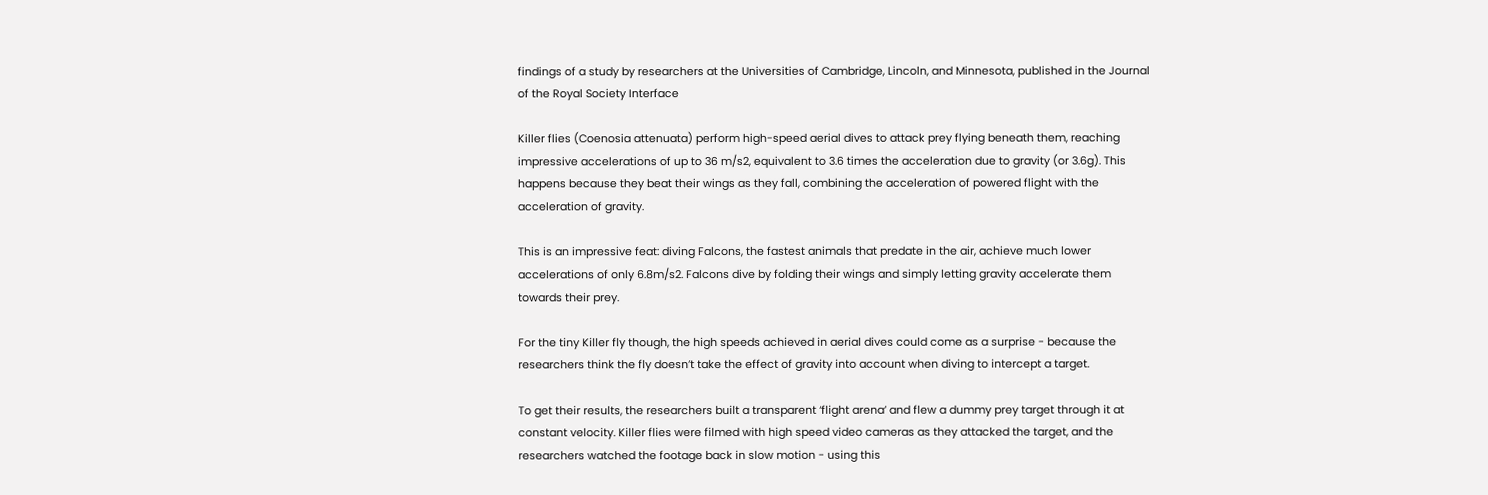findings of a study by researchers at the Universities of Cambridge, Lincoln, and Minnesota, published in the Journal of the Royal Society Interface

Killer flies (Coenosia attenuata) perform high-speed aerial dives to attack prey flying beneath them, reaching impressive accelerations of up to 36 m/s2, equivalent to 3.6 times the acceleration due to gravity (or 3.6g). This happens because they beat their wings as they fall, combining the acceleration of powered flight with the acceleration of gravity.

This is an impressive feat: diving Falcons, the fastest animals that predate in the air, achieve much lower accelerations of only 6.8m/s2. Falcons dive by folding their wings and simply letting gravity accelerate them towards their prey.

For the tiny Killer fly though, the high speeds achieved in aerial dives could come as a surprise - because the researchers think the fly doesn’t take the effect of gravity into account when diving to intercept a target.

To get their results, the researchers built a transparent ‘flight arena’ and flew a dummy prey target through it at constant velocity. Killer flies were filmed with high speed video cameras as they attacked the target, and the researchers watched the footage back in slow motion - using this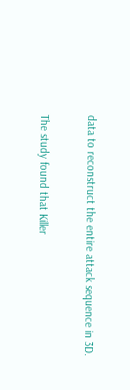data to reconstruct the entire attack sequence in 3D.

The study found that Killer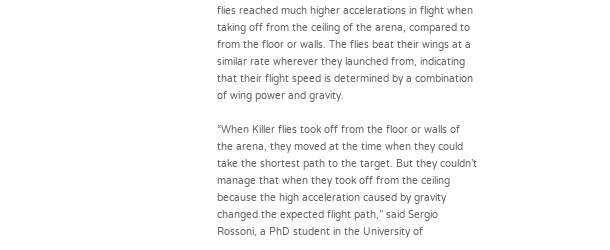flies reached much higher accelerations in flight when taking off from the ceiling of the arena, compared to from the floor or walls. The flies beat their wings at a similar rate wherever they launched from, indicating that their flight speed is determined by a combination of wing power and gravity.

“When Killer flies took off from the floor or walls of the arena, they moved at the time when they could take the shortest path to the target. But they couldn’t manage that when they took off from the ceiling because the high acceleration caused by gravity changed the expected flight path,” said Sergio Rossoni, a PhD student in the University of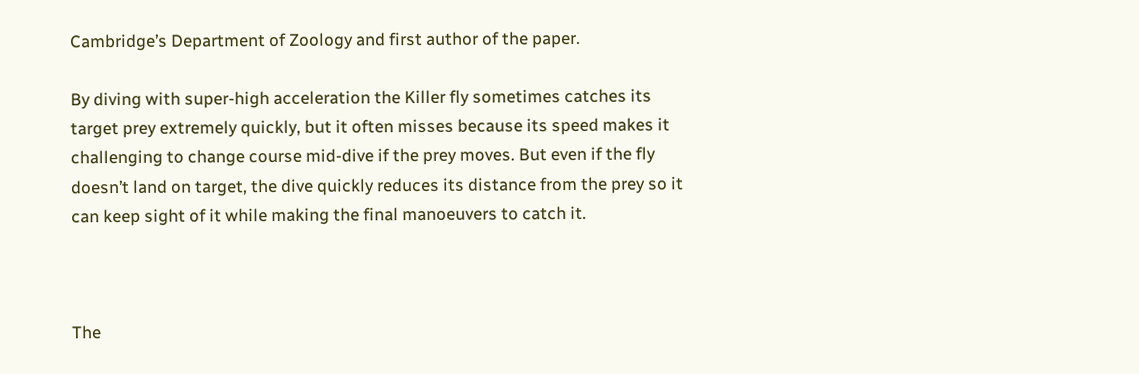Cambridge’s Department of Zoology and first author of the paper.

By diving with super-high acceleration the Killer fly sometimes catches its target prey extremely quickly, but it often misses because its speed makes it challenging to change course mid-dive if the prey moves. But even if the fly doesn’t land on target, the dive quickly reduces its distance from the prey so it can keep sight of it while making the final manoeuvers to catch it.



The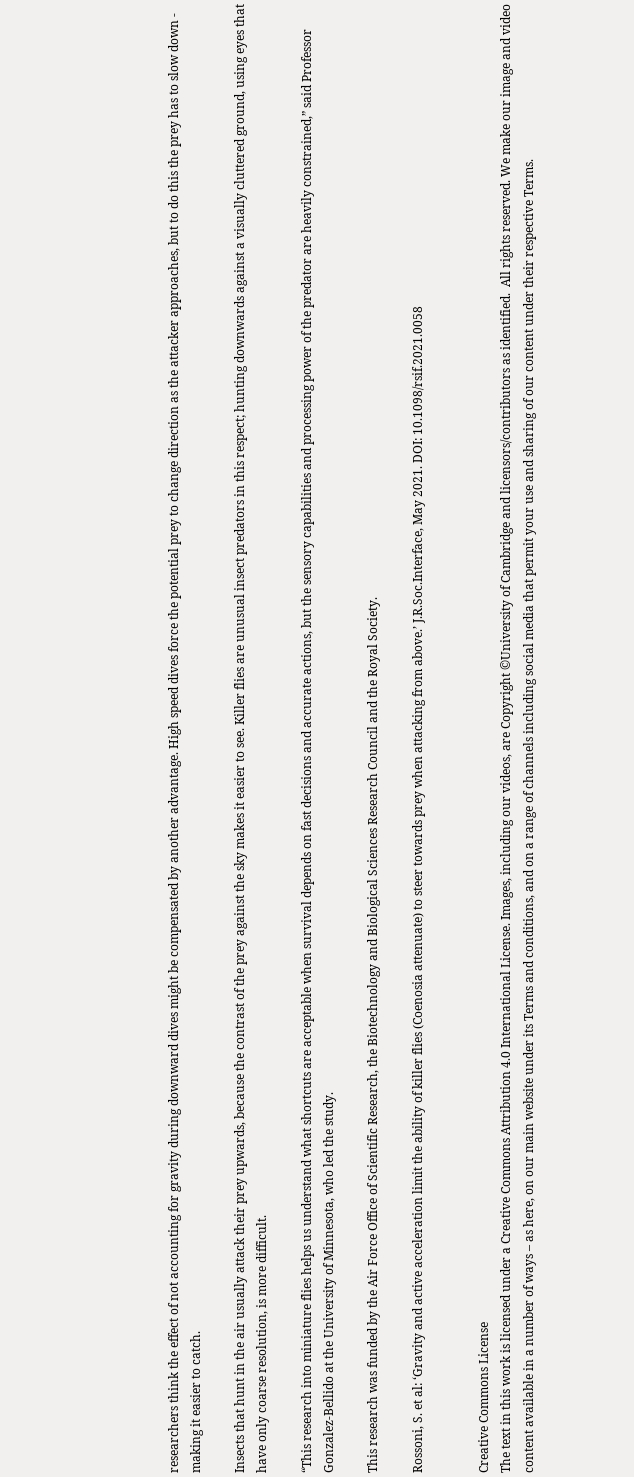researchers think the effect of not accounting for gravity during downward dives might be compensated by another advantage. High speed dives force the potential prey to change direction as the attacker approaches, but to do this the prey has to slow down - making it easier to catch.

Insects that hunt in the air usually attack their prey upwards, because the contrast of the prey against the sky makes it easier to see. Killer flies are unusual insect predators in this respect; hunting downwards against a visually cluttered ground, using eyes that have only coarse resolution, is more difficult.

“This research into miniature flies helps us understand what shortcuts are acceptable when survival depends on fast decisions and accurate actions, but the sensory capabilities and processing power of the predator are heavily constrained,” said Professor Gonzalez-Bellido at the University of Minnesota, who led the study.

This research was funded by the Air Force Office of Scientific Research, the Biotechnology and Biological Sciences Research Council and the Royal Society.

Rossoni, S. et al: ‘Gravity and active acceleration limit the ability of killer flies (Coenosia attenuate) to steer towards prey when attacking from above.’ J.R.Soc.Interface, May 2021. DOI: 10.1098/rsif.2021.0058


Creative Commons License
The text in this work is licensed under a Creative Commons Attribution 4.0 International License. Images, including our videos, are Copyright ©University of Cambridge and licensors/contributors as identified.  All rights reserved. We make our image and video content available in a number of ways – as here, on our main website under its Terms and conditions, and on a range of channels including social media that permit your use and sharing of our content under their respective Terms.